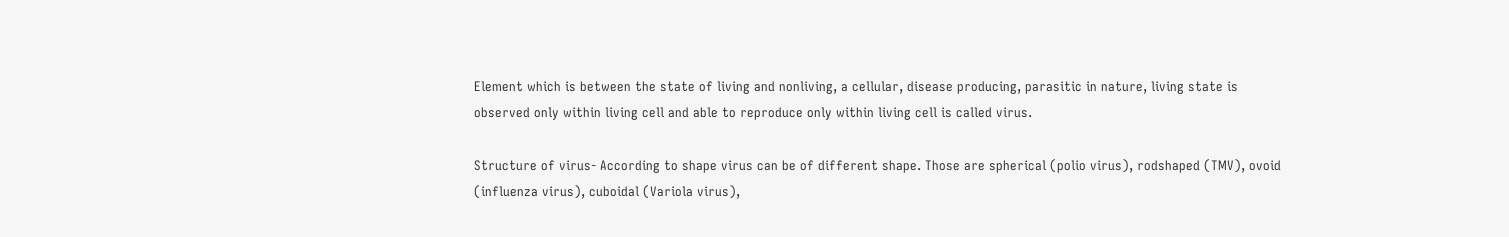Element which is between the state of living and nonliving, a cellular, disease producing, parasitic in nature, living state is observed only within living cell and able to reproduce only within living cell is called virus.

Structure of virus- According to shape virus can be of different shape. Those are spherical (polio virus), rodshaped (TMV), ovoid (influenza virus), cuboidal (Variola virus),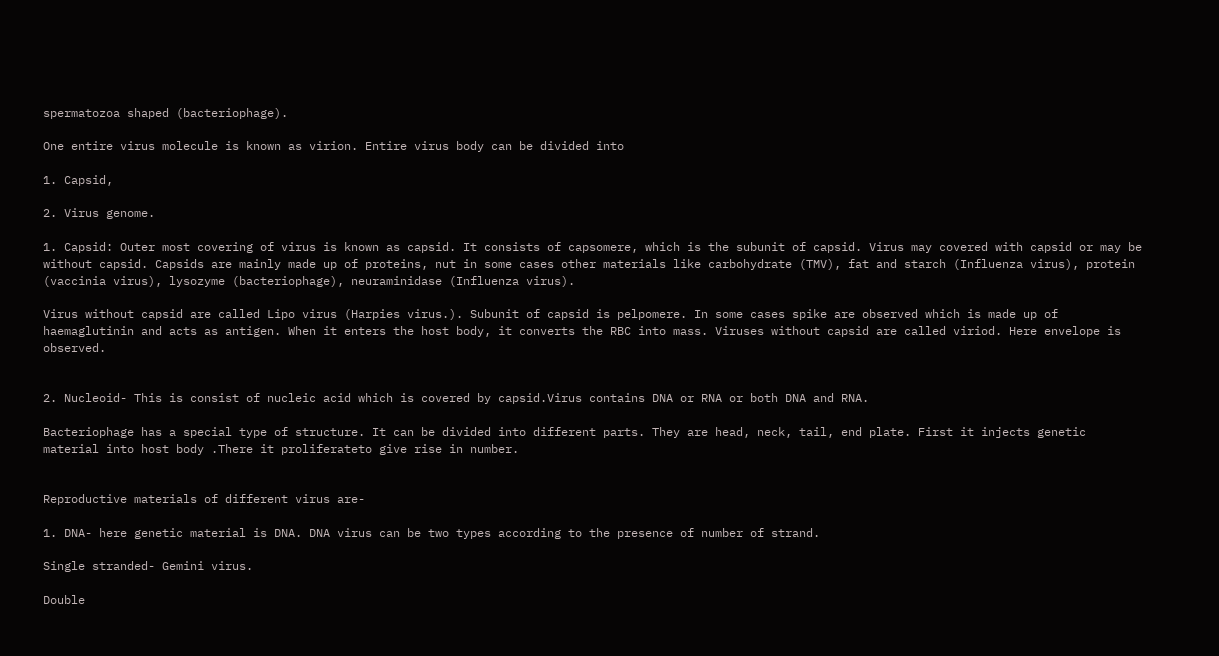spermatozoa shaped (bacteriophage).

One entire virus molecule is known as virion. Entire virus body can be divided into

1. Capsid,

2. Virus genome.

1. Capsid: Outer most covering of virus is known as capsid. It consists of capsomere, which is the subunit of capsid. Virus may covered with capsid or may be without capsid. Capsids are mainly made up of proteins, nut in some cases other materials like carbohydrate (TMV), fat and starch (Influenza virus), protein (vaccinia virus), lysozyme (bacteriophage), neuraminidase (Influenza virus).

Virus without capsid are called Lipo virus (Harpies virus.). Subunit of capsid is pelpomere. In some cases spike are observed which is made up of haemaglutinin and acts as antigen. When it enters the host body, it converts the RBC into mass. Viruses without capsid are called viriod. Here envelope is observed.


2. Nucleoid- This is consist of nucleic acid which is covered by capsid.Virus contains DNA or RNA or both DNA and RNA.

Bacteriophage has a special type of structure. It can be divided into different parts. They are head, neck, tail, end plate. First it injects genetic material into host body .There it proliferateto give rise in number.


Reproductive materials of different virus are-

1. DNA- here genetic material is DNA. DNA virus can be two types according to the presence of number of strand.

Single stranded- Gemini virus.

Double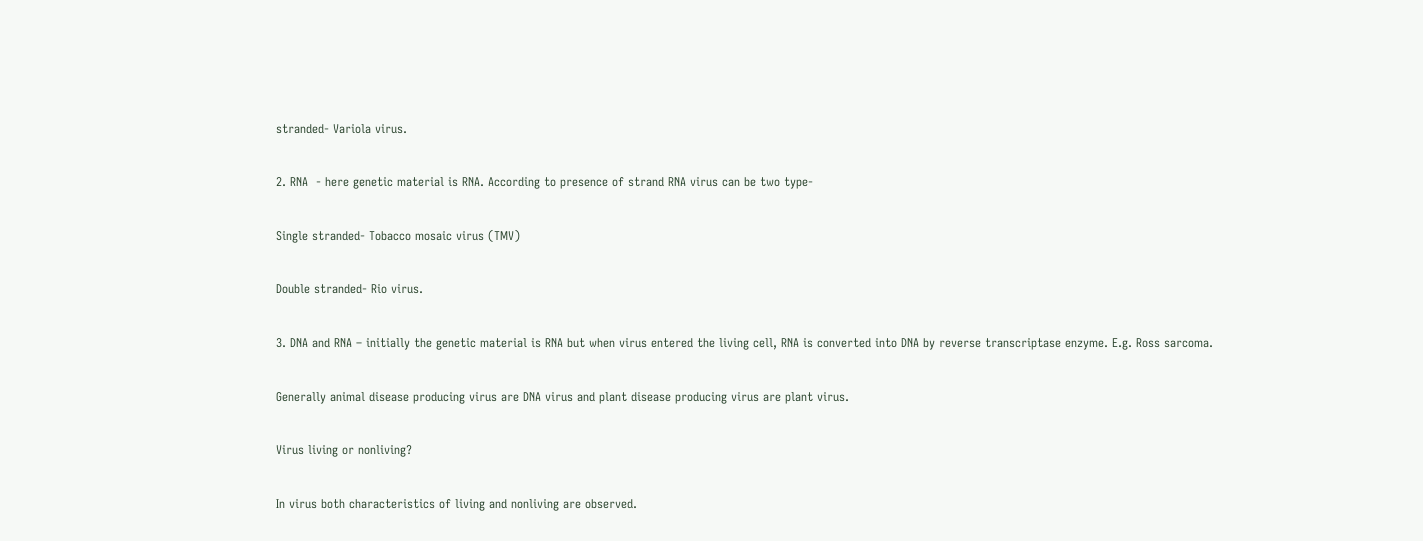stranded- Variola virus.

2. RNA  - here genetic material is RNA. According to presence of strand RNA virus can be two type-

Single stranded- Tobacco mosaic virus (TMV)

Double stranded- Rio virus.

3. DNA and RNA – initially the genetic material is RNA but when virus entered the living cell, RNA is converted into DNA by reverse transcriptase enzyme. E.g. Ross sarcoma.

Generally animal disease producing virus are DNA virus and plant disease producing virus are plant virus.

Virus living or nonliving?

In virus both characteristics of living and nonliving are observed.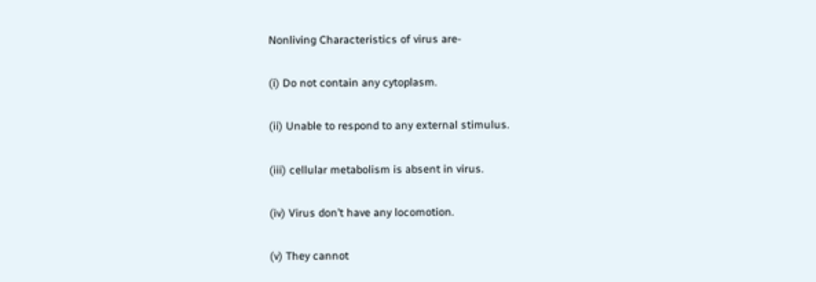Nonliving Characteristics of virus are-

(i) Do not contain any cytoplasm.

(ii) Unable to respond to any external stimulus.

(iii) cellular metabolism is absent in virus.

(iv) Virus don’t have any locomotion.

(v) They cannot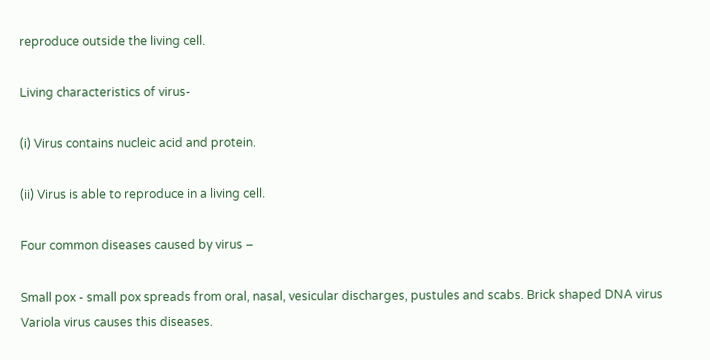reproduce outside the living cell.

Living characteristics of virus-

(i) Virus contains nucleic acid and protein.

(ii) Virus is able to reproduce in a living cell.

Four common diseases caused by virus –

Small pox - small pox spreads from oral, nasal, vesicular discharges, pustules and scabs. Brick shaped DNA virus Variola virus causes this diseases.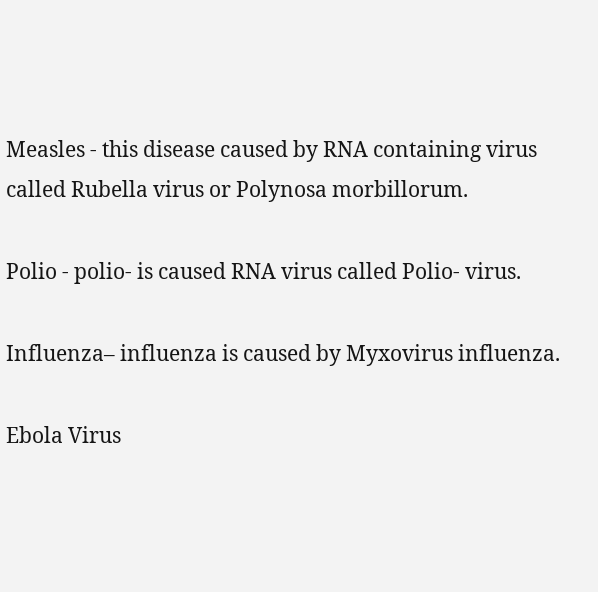Measles - this disease caused by RNA containing virus called Rubella virus or Polynosa morbillorum.

Polio - polio- is caused RNA virus called Polio- virus.

Influenza– influenza is caused by Myxovirus influenza.

Ebola Virus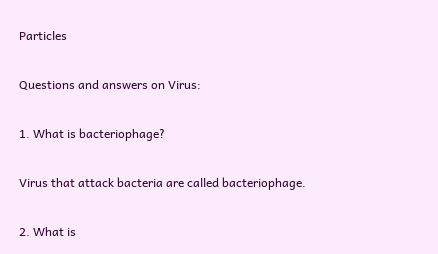Particles

Questions and answers on Virus:

1. What is bacteriophage?

Virus that attack bacteria are called bacteriophage.

2. What is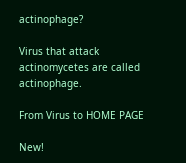actinophage?

Virus that attack actinomycetes are called actinophage.

From Virus to HOME PAGE

New!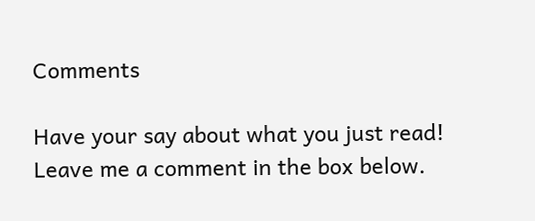Comments

Have your say about what you just read! Leave me a comment in the box below.